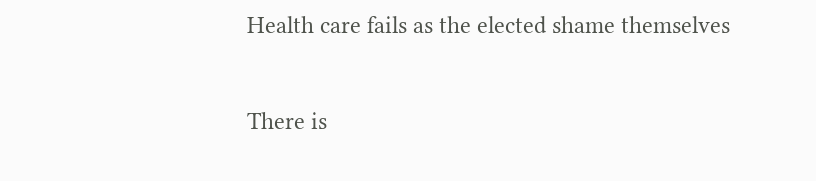Health care fails as the elected shame themselves

There is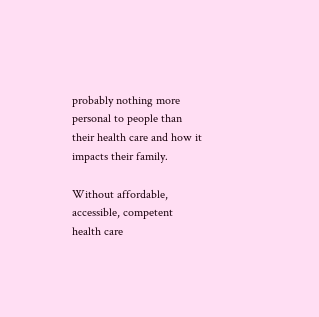probably nothing more personal to people than their health care and how it impacts their family.

Without affordable, accessible, competent health care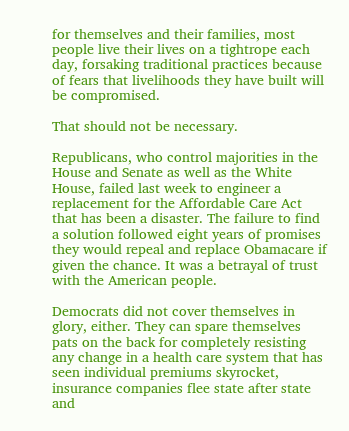for themselves and their families, most people live their lives on a tightrope each day, forsaking traditional practices because of fears that livelihoods they have built will be compromised.

That should not be necessary.

Republicans, who control majorities in the House and Senate as well as the White House, failed last week to engineer a replacement for the Affordable Care Act that has been a disaster. The failure to find a solution followed eight years of promises they would repeal and replace Obamacare if given the chance. It was a betrayal of trust with the American people.

Democrats did not cover themselves in glory, either. They can spare themselves pats on the back for completely resisting any change in a health care system that has seen individual premiums skyrocket, insurance companies flee state after state and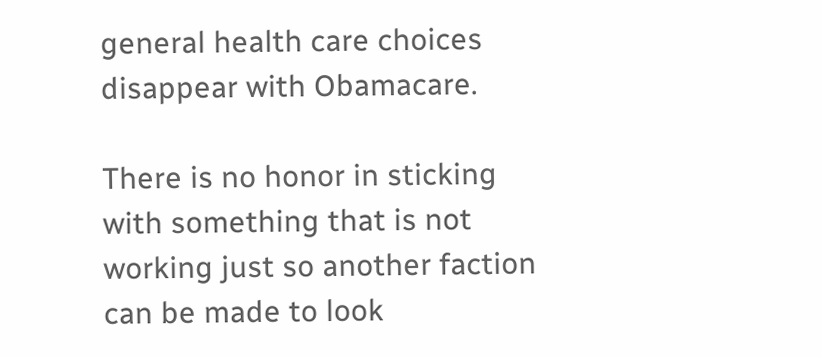general health care choices disappear with Obamacare.

There is no honor in sticking with something that is not working just so another faction can be made to look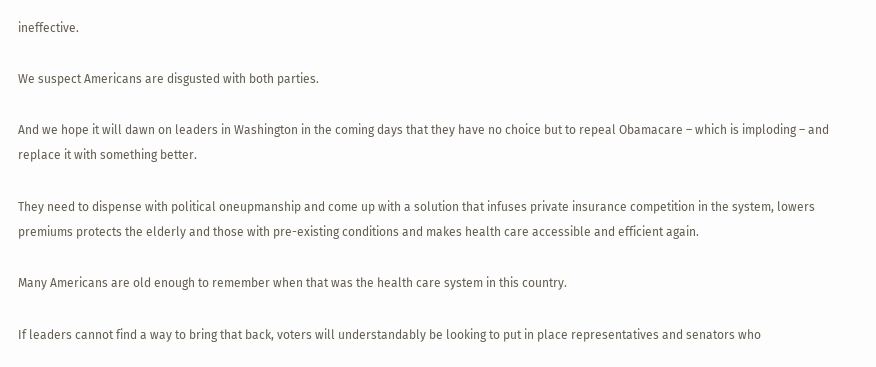ineffective.

We suspect Americans are disgusted with both parties.

And we hope it will dawn on leaders in Washington in the coming days that they have no choice but to repeal Obamacare – which is imploding – and replace it with something better.

They need to dispense with political oneupmanship and come up with a solution that infuses private insurance competition in the system, lowers premiums protects the elderly and those with pre-existing conditions and makes health care accessible and efficient again.

Many Americans are old enough to remember when that was the health care system in this country.

If leaders cannot find a way to bring that back, voters will understandably be looking to put in place representatives and senators who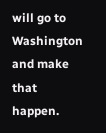will go to Washington and make that happen.